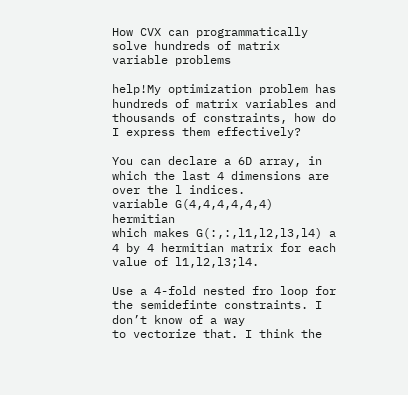How CVX can programmatically solve hundreds of matrix variable problems

help!My optimization problem has hundreds of matrix variables and thousands of constraints, how do I express them effectively?

You can declare a 6D array, in which the last 4 dimensions are over the l indices.
variable G(4,4,4,4,4,4) hermitian
which makes G(:,:,l1,l2,l3,l4) a 4 by 4 hermitian matrix for each value of l1,l2,l3;l4.

Use a 4-fold nested fro loop for the semidefinte constraints. I don’t know of a way
to vectorize that. I think the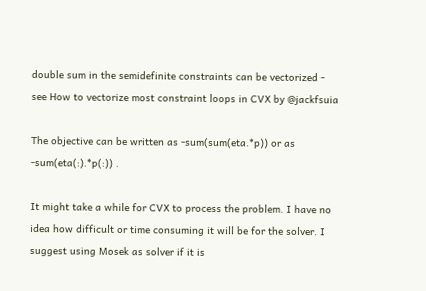double sum in the semidefinite constraints can be vectorized - see How to vectorize most constraint loops in CVX by @jackfsuia

The objective can be written as -sum(sum(eta.*p)) or as -sum(eta(:).*p(:)) .

It might take a while for CVX to process the problem. I have no idea how difficult or time consuming it will be for the solver. I suggest using Mosek as solver if it is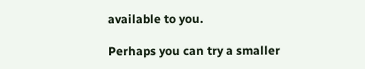available to you.

Perhaps you can try a smaller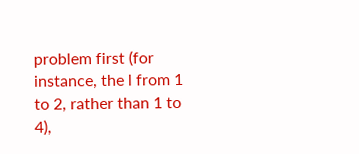problem first (for instance, the l from 1 to 2, rather than 1 to 4),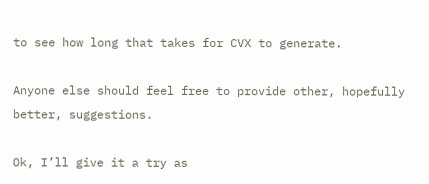to see how long that takes for CVX to generate.

Anyone else should feel free to provide other, hopefully better, suggestions.

Ok, I’ll give it a try as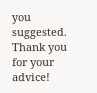you suggested. Thank you for your advice!